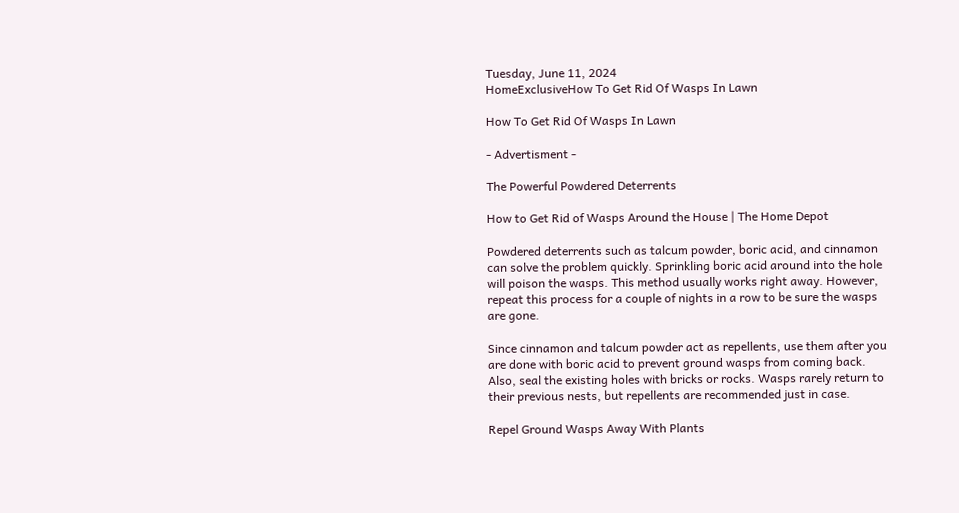Tuesday, June 11, 2024
HomeExclusiveHow To Get Rid Of Wasps In Lawn

How To Get Rid Of Wasps In Lawn

- Advertisment -

The Powerful Powdered Deterrents

How to Get Rid of Wasps Around the House | The Home Depot

Powdered deterrents such as talcum powder, boric acid, and cinnamon can solve the problem quickly. Sprinkling boric acid around into the hole will poison the wasps. This method usually works right away. However, repeat this process for a couple of nights in a row to be sure the wasps are gone.

Since cinnamon and talcum powder act as repellents, use them after you are done with boric acid to prevent ground wasps from coming back. Also, seal the existing holes with bricks or rocks. Wasps rarely return to their previous nests, but repellents are recommended just in case.

Repel Ground Wasps Away With Plants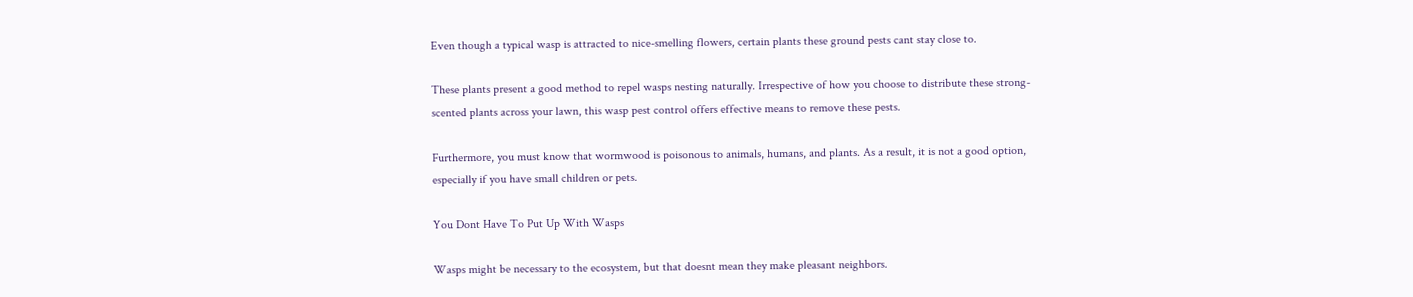Even though a typical wasp is attracted to nice-smelling flowers, certain plants these ground pests cant stay close to.

These plants present a good method to repel wasps nesting naturally. Irrespective of how you choose to distribute these strong-scented plants across your lawn, this wasp pest control offers effective means to remove these pests.

Furthermore, you must know that wormwood is poisonous to animals, humans, and plants. As a result, it is not a good option, especially if you have small children or pets.

You Dont Have To Put Up With Wasps

Wasps might be necessary to the ecosystem, but that doesnt mean they make pleasant neighbors.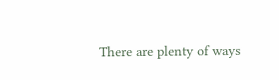There are plenty of ways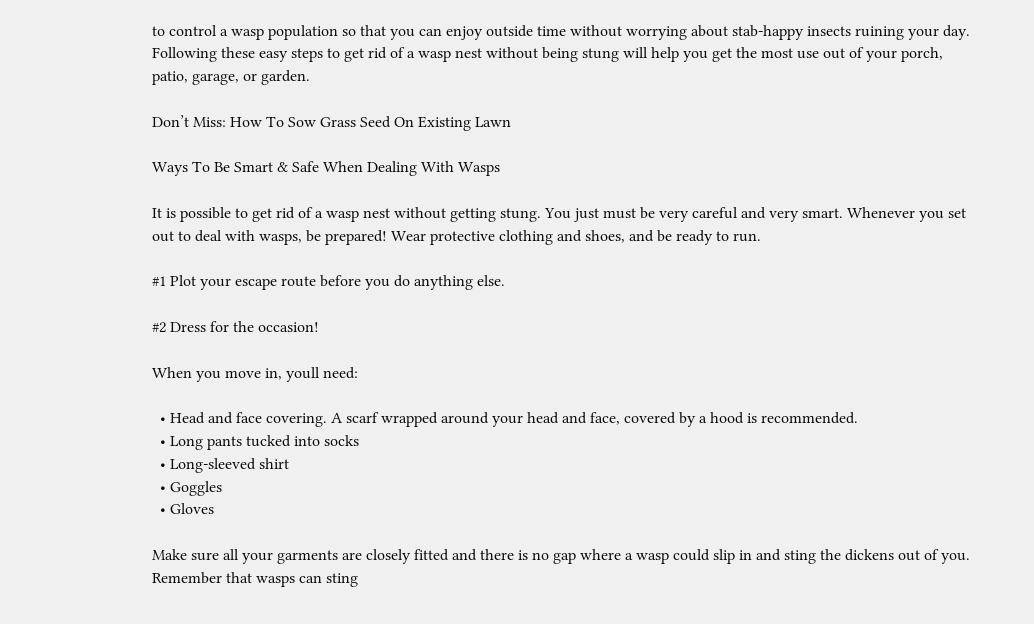to control a wasp population so that you can enjoy outside time without worrying about stab-happy insects ruining your day. Following these easy steps to get rid of a wasp nest without being stung will help you get the most use out of your porch, patio, garage, or garden.

Don’t Miss: How To Sow Grass Seed On Existing Lawn

Ways To Be Smart & Safe When Dealing With Wasps

It is possible to get rid of a wasp nest without getting stung. You just must be very careful and very smart. Whenever you set out to deal with wasps, be prepared! Wear protective clothing and shoes, and be ready to run.

#1 Plot your escape route before you do anything else.

#2 Dress for the occasion!

When you move in, youll need:

  • Head and face covering. A scarf wrapped around your head and face, covered by a hood is recommended.
  • Long pants tucked into socks
  • Long-sleeved shirt
  • Goggles
  • Gloves

Make sure all your garments are closely fitted and there is no gap where a wasp could slip in and sting the dickens out of you. Remember that wasps can sting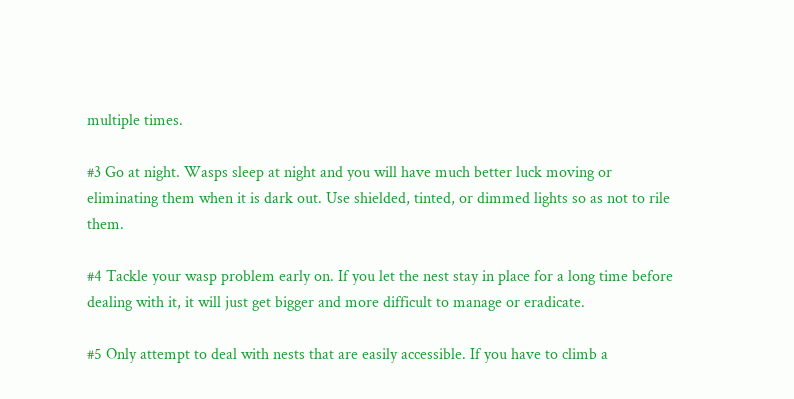multiple times.

#3 Go at night. Wasps sleep at night and you will have much better luck moving or eliminating them when it is dark out. Use shielded, tinted, or dimmed lights so as not to rile them.

#4 Tackle your wasp problem early on. If you let the nest stay in place for a long time before dealing with it, it will just get bigger and more difficult to manage or eradicate.

#5 Only attempt to deal with nests that are easily accessible. If you have to climb a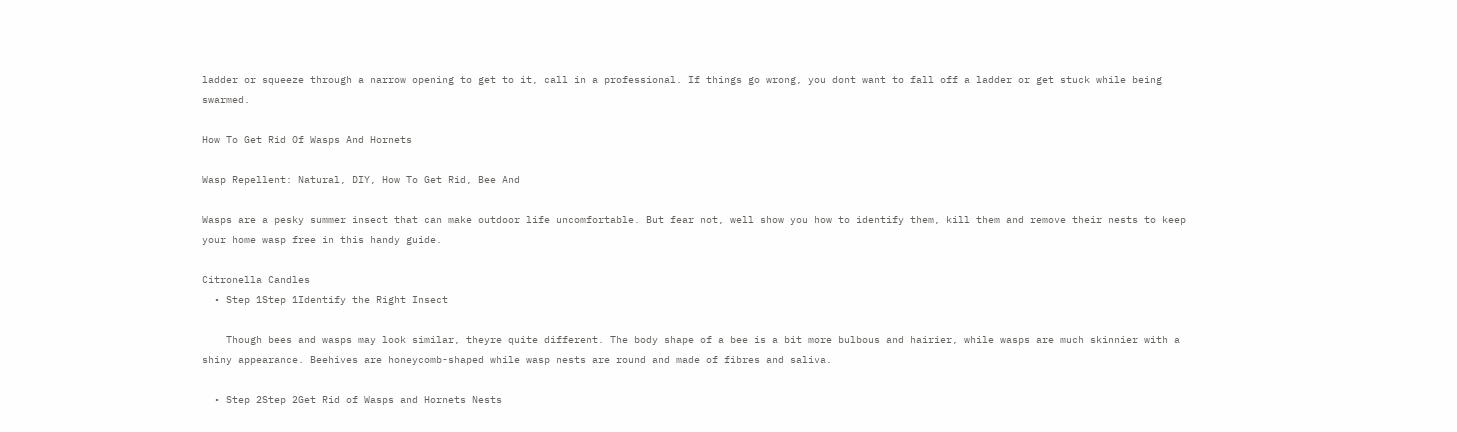ladder or squeeze through a narrow opening to get to it, call in a professional. If things go wrong, you dont want to fall off a ladder or get stuck while being swarmed.

How To Get Rid Of Wasps And Hornets

Wasp Repellent: Natural, DIY, How To Get Rid, Bee And

Wasps are a pesky summer insect that can make outdoor life uncomfortable. But fear not, well show you how to identify them, kill them and remove their nests to keep your home wasp free in this handy guide.

Citronella Candles
  • Step 1Step 1Identify the Right Insect

    Though bees and wasps may look similar, theyre quite different. The body shape of a bee is a bit more bulbous and hairier, while wasps are much skinnier with a shiny appearance. Beehives are honeycomb-shaped while wasp nests are round and made of fibres and saliva.

  • Step 2Step 2Get Rid of Wasps and Hornets Nests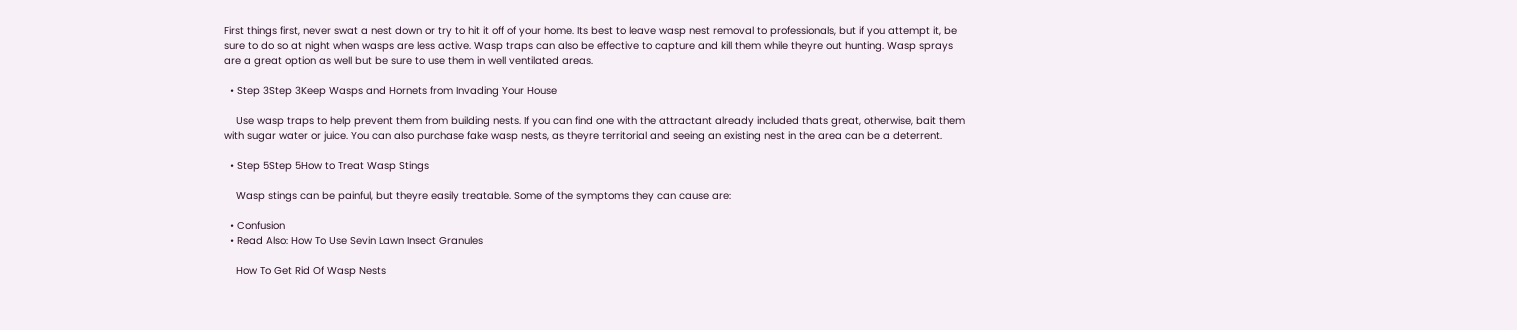First things first, never swat a nest down or try to hit it off of your home. Its best to leave wasp nest removal to professionals, but if you attempt it, be sure to do so at night when wasps are less active. Wasp traps can also be effective to capture and kill them while theyre out hunting. Wasp sprays are a great option as well but be sure to use them in well ventilated areas.

  • Step 3Step 3Keep Wasps and Hornets from Invading Your House

    Use wasp traps to help prevent them from building nests. If you can find one with the attractant already included thats great, otherwise, bait them with sugar water or juice. You can also purchase fake wasp nests, as theyre territorial and seeing an existing nest in the area can be a deterrent.

  • Step 5Step 5How to Treat Wasp Stings

    Wasp stings can be painful, but theyre easily treatable. Some of the symptoms they can cause are:

  • Confusion
  • Read Also: How To Use Sevin Lawn Insect Granules

    How To Get Rid Of Wasp Nests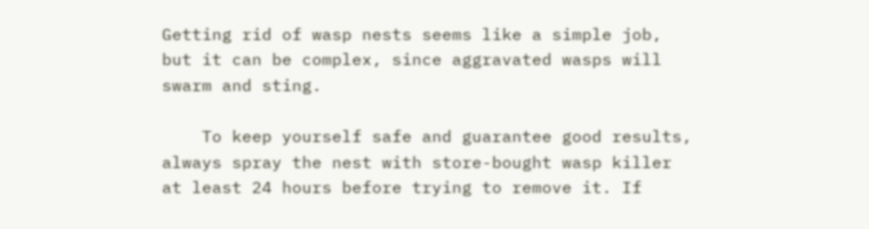Getting rid of wasp nests seems like a simple job, but it can be complex, since aggravated wasps will swarm and sting.

    To keep yourself safe and guarantee good results, always spray the nest with store-bought wasp killer at least 24 hours before trying to remove it. If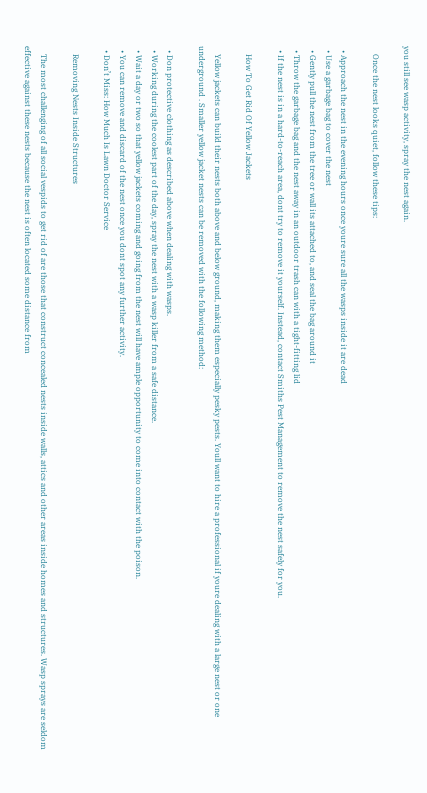you still see wasp activity, spray the nest again.

    Once the nest looks quiet, follow these tips:

  • Approach the nest in the evening hours once youre sure all the wasps inside it are dead
  • Use a garbage bag to cover the nest
  • Gently pull the nest from the tree or wall its attached to, and seal the bag around it
  • Throw the garbage bag and the nest away in an outdoor trash can with a tight-fitting lid
  • If the nest is in a hard-to-reach area, dont try to remove it yourself. Instead, contact Smiths Pest Management to remove the nest safely for you.

    How To Get Rid Of Yellow Jackets

    Yellow jackets can build their nests both above and below ground, making them especially pesky pests. Youll want to hire a professional if youre dealing with a large nest or one underground . Smaller yellow jacket nests can be removed with the following method:

  • Don protective clothing as described above when dealing with wasps.
  • Working during the coolest part of the day, spray the nest with a wasp killer from a safe distance.
  • Wait a day or two so that yellow jackets coming and going from the nest will have ample opportunity to come into contact with the poison.
  • You can remove and discard of the nest once you dont spot any further activity.
  • Don’t Miss: How Much Is Lawn Doctor Service

    Removing Nests Inside Structures

    The most challenging of all social vespids to get rid of are those that construct concealed nests inside walls, attics and other areas inside homes and structures. Wasp sprays are seldom effective against these nests because the nest is often located some distance from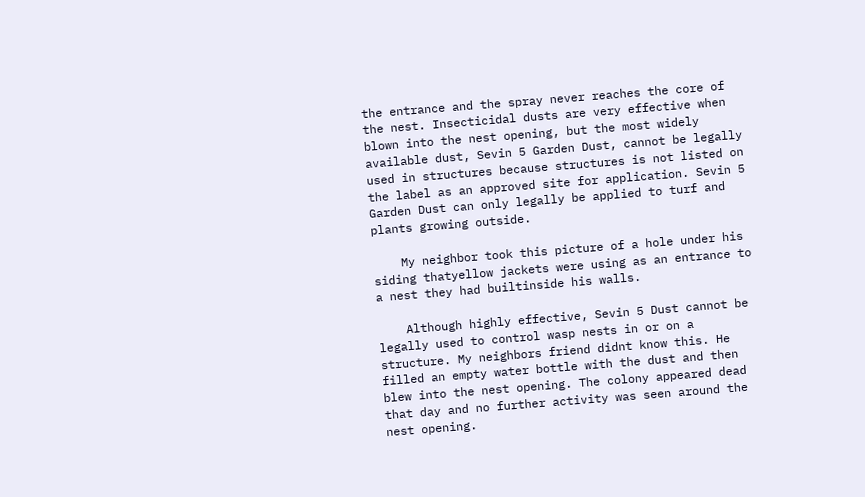the entrance and the spray never reaches the core of the nest. Insecticidal dusts are very effective when blown into the nest opening, but the most widely available dust, Sevin 5 Garden Dust, cannot be legally used in structures because structures is not listed on the label as an approved site for application. Sevin 5 Garden Dust can only legally be applied to turf and plants growing outside.

    My neighbor took this picture of a hole under his siding thatyellow jackets were using as an entrance to a nest they had builtinside his walls.

    Although highly effective, Sevin 5 Dust cannot be legally used to control wasp nests in or on a structure. My neighbors friend didnt know this. He filled an empty water bottle with the dust and then blew into the nest opening. The colony appeared dead that day and no further activity was seen around the nest opening.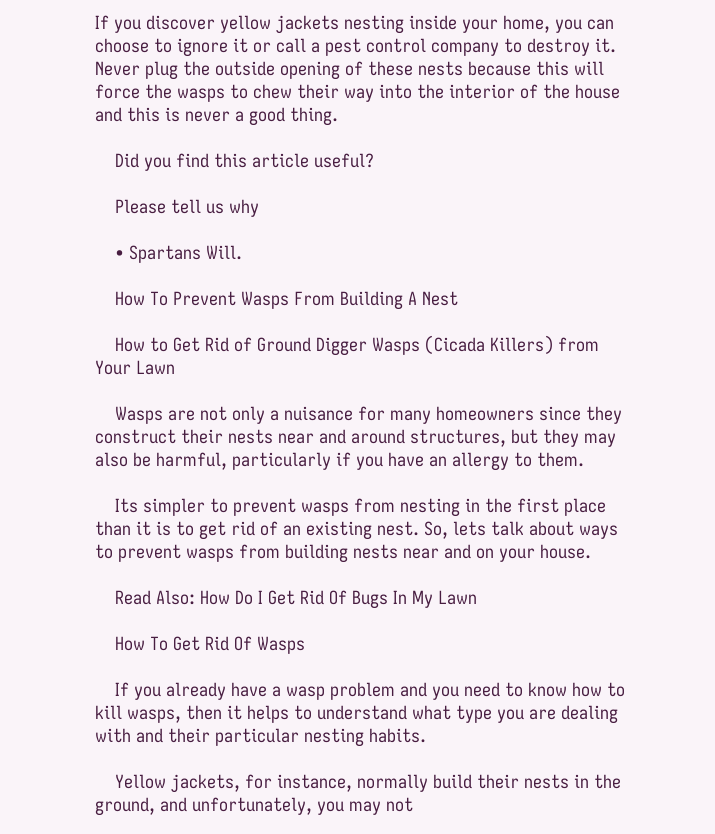If you discover yellow jackets nesting inside your home, you can choose to ignore it or call a pest control company to destroy it. Never plug the outside opening of these nests because this will force the wasps to chew their way into the interior of the house and this is never a good thing.

    Did you find this article useful?

    Please tell us why

    • Spartans Will.

    How To Prevent Wasps From Building A Nest

    How to Get Rid of Ground Digger Wasps (Cicada Killers) from Your Lawn

    Wasps are not only a nuisance for many homeowners since they construct their nests near and around structures, but they may also be harmful, particularly if you have an allergy to them.

    Its simpler to prevent wasps from nesting in the first place than it is to get rid of an existing nest. So, lets talk about ways to prevent wasps from building nests near and on your house.

    Read Also: How Do I Get Rid Of Bugs In My Lawn

    How To Get Rid Of Wasps

    If you already have a wasp problem and you need to know how to kill wasps, then it helps to understand what type you are dealing with and their particular nesting habits.

    Yellow jackets, for instance, normally build their nests in the ground, and unfortunately, you may not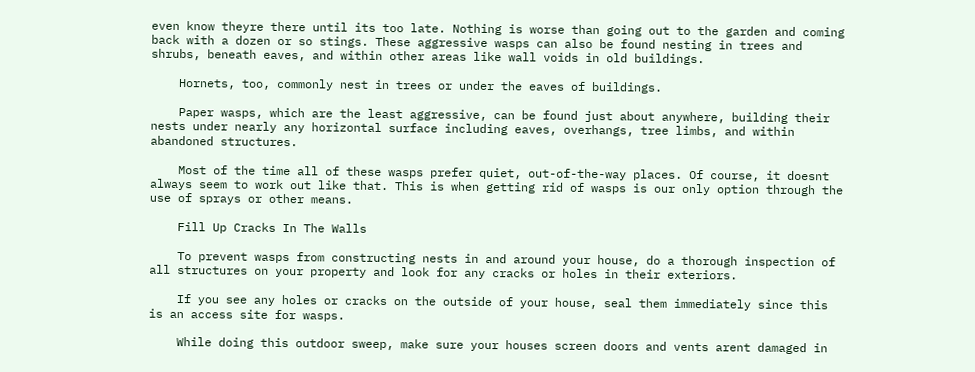even know theyre there until its too late. Nothing is worse than going out to the garden and coming back with a dozen or so stings. These aggressive wasps can also be found nesting in trees and shrubs, beneath eaves, and within other areas like wall voids in old buildings.

    Hornets, too, commonly nest in trees or under the eaves of buildings.

    Paper wasps, which are the least aggressive, can be found just about anywhere, building their nests under nearly any horizontal surface including eaves, overhangs, tree limbs, and within abandoned structures.

    Most of the time all of these wasps prefer quiet, out-of-the-way places. Of course, it doesnt always seem to work out like that. This is when getting rid of wasps is our only option through the use of sprays or other means.

    Fill Up Cracks In The Walls

    To prevent wasps from constructing nests in and around your house, do a thorough inspection of all structures on your property and look for any cracks or holes in their exteriors.

    If you see any holes or cracks on the outside of your house, seal them immediately since this is an access site for wasps.

    While doing this outdoor sweep, make sure your houses screen doors and vents arent damaged in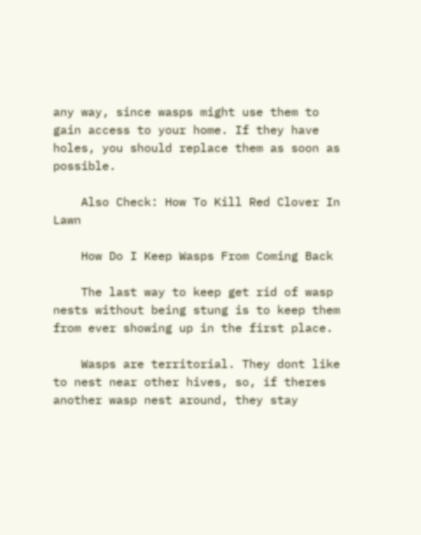any way, since wasps might use them to gain access to your home. If they have holes, you should replace them as soon as possible.

    Also Check: How To Kill Red Clover In Lawn

    How Do I Keep Wasps From Coming Back

    The last way to keep get rid of wasp nests without being stung is to keep them from ever showing up in the first place.

    Wasps are territorial. They dont like to nest near other hives, so, if theres another wasp nest around, they stay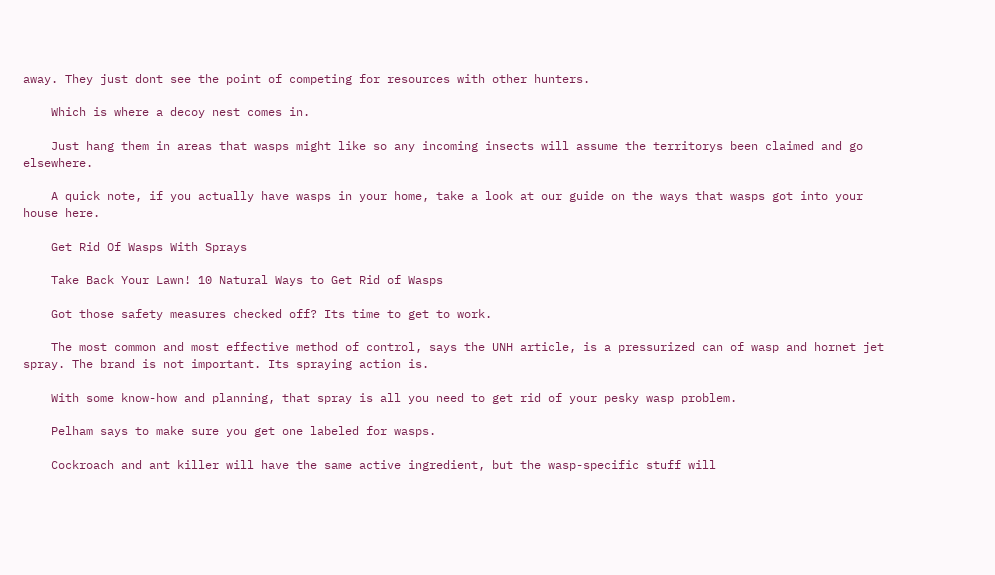away. They just dont see the point of competing for resources with other hunters.

    Which is where a decoy nest comes in.

    Just hang them in areas that wasps might like so any incoming insects will assume the territorys been claimed and go elsewhere.

    A quick note, if you actually have wasps in your home, take a look at our guide on the ways that wasps got into your house here.

    Get Rid Of Wasps With Sprays

    Take Back Your Lawn! 10 Natural Ways to Get Rid of Wasps

    Got those safety measures checked off? Its time to get to work.

    The most common and most effective method of control, says the UNH article, is a pressurized can of wasp and hornet jet spray. The brand is not important. Its spraying action is.

    With some know-how and planning, that spray is all you need to get rid of your pesky wasp problem.

    Pelham says to make sure you get one labeled for wasps.

    Cockroach and ant killer will have the same active ingredient, but the wasp-specific stuff will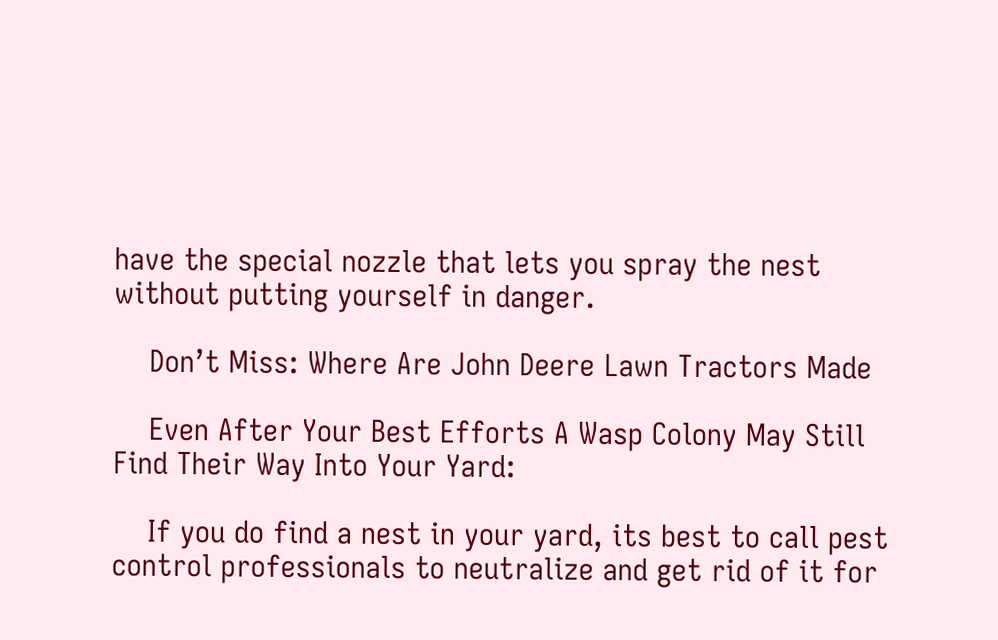have the special nozzle that lets you spray the nest without putting yourself in danger.

    Don’t Miss: Where Are John Deere Lawn Tractors Made

    Even After Your Best Efforts A Wasp Colony May Still Find Their Way Into Your Yard:

    If you do find a nest in your yard, its best to call pest control professionals to neutralize and get rid of it for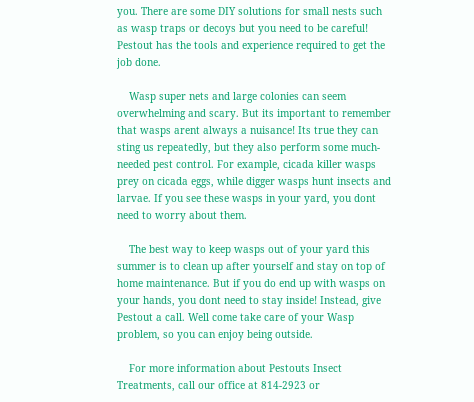you. There are some DIY solutions for small nests such as wasp traps or decoys but you need to be careful! Pestout has the tools and experience required to get the job done.

    Wasp super nets and large colonies can seem overwhelming and scary. But its important to remember that wasps arent always a nuisance! Its true they can sting us repeatedly, but they also perform some much-needed pest control. For example, cicada killer wasps prey on cicada eggs, while digger wasps hunt insects and larvae. If you see these wasps in your yard, you dont need to worry about them.

    The best way to keep wasps out of your yard this summer is to clean up after yourself and stay on top of home maintenance. But if you do end up with wasps on your hands, you dont need to stay inside! Instead, give Pestout a call. Well come take care of your Wasp problem, so you can enjoy being outside.

    For more information about Pestouts Insect Treatments, call our office at 814-2923 or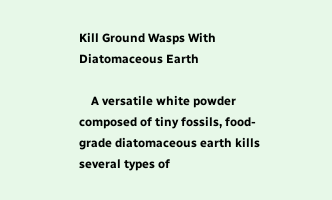Kill Ground Wasps With Diatomaceous Earth

    A versatile white powder composed of tiny fossils, food-grade diatomaceous earth kills several types of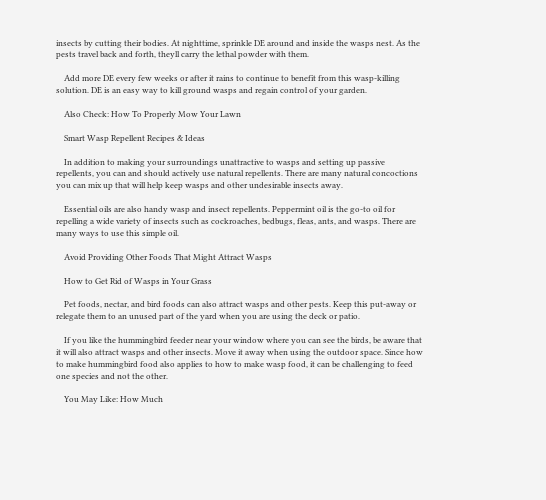insects by cutting their bodies. At nighttime, sprinkle DE around and inside the wasps nest. As the pests travel back and forth, theyll carry the lethal powder with them.

    Add more DE every few weeks or after it rains to continue to benefit from this wasp-killing solution. DE is an easy way to kill ground wasps and regain control of your garden.

    Also Check: How To Properly Mow Your Lawn

    Smart Wasp Repellent Recipes & Ideas

    In addition to making your surroundings unattractive to wasps and setting up passive repellents, you can and should actively use natural repellents. There are many natural concoctions you can mix up that will help keep wasps and other undesirable insects away.

    Essential oils are also handy wasp and insect repellents. Peppermint oil is the go-to oil for repelling a wide variety of insects such as cockroaches, bedbugs, fleas, ants, and wasps. There are many ways to use this simple oil.

    Avoid Providing Other Foods That Might Attract Wasps

    How to Get Rid of Wasps in Your Grass

    Pet foods, nectar, and bird foods can also attract wasps and other pests. Keep this put-away or relegate them to an unused part of the yard when you are using the deck or patio.

    If you like the hummingbird feeder near your window where you can see the birds, be aware that it will also attract wasps and other insects. Move it away when using the outdoor space. Since how to make hummingbird food also applies to how to make wasp food, it can be challenging to feed one species and not the other.

    You May Like: How Much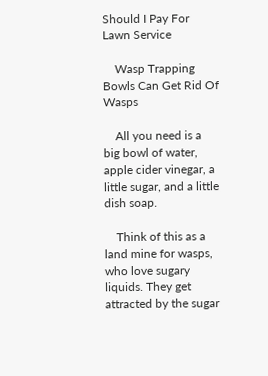Should I Pay For Lawn Service

    Wasp Trapping Bowls Can Get Rid Of Wasps

    All you need is a big bowl of water, apple cider vinegar, a little sugar, and a little dish soap.

    Think of this as a land mine for wasps, who love sugary liquids. They get attracted by the sugar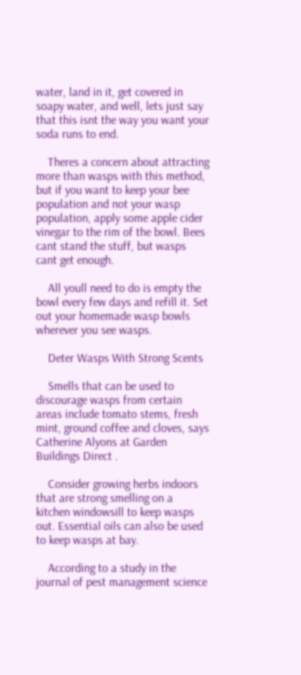water, land in it, get covered in soapy water, and well, lets just say that this isnt the way you want your soda runs to end.

    Theres a concern about attracting more than wasps with this method, but if you want to keep your bee population and not your wasp population, apply some apple cider vinegar to the rim of the bowl. Bees cant stand the stuff, but wasps cant get enough.

    All youll need to do is empty the bowl every few days and refill it. Set out your homemade wasp bowls wherever you see wasps.

    Deter Wasps With Strong Scents

    Smells that can be used to discourage wasps from certain areas include tomato stems, fresh mint, ground coffee and cloves, says Catherine Alyons at Garden Buildings Direct .

    Consider growing herbs indoors that are strong smelling on a kitchen windowsill to keep wasps out. Essential oils can also be used to keep wasps at bay.

    According to a study in the journal of pest management science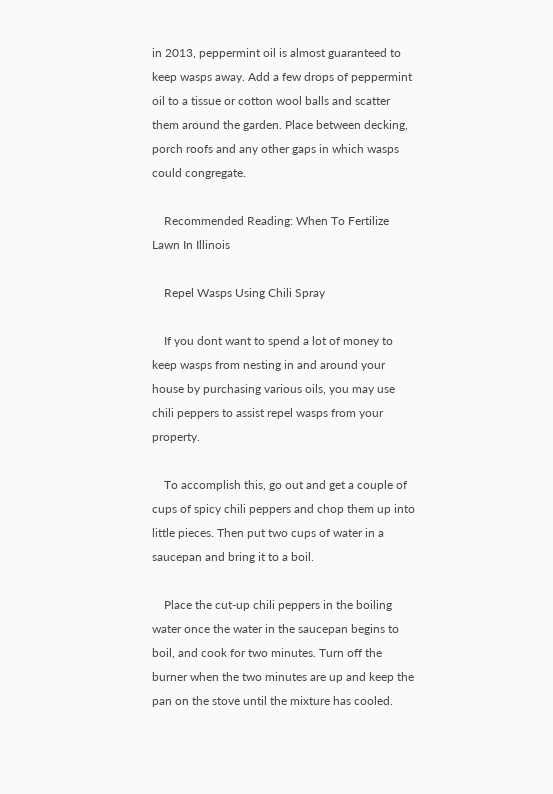in 2013, peppermint oil is almost guaranteed to keep wasps away. Add a few drops of peppermint oil to a tissue or cotton wool balls and scatter them around the garden. Place between decking, porch roofs and any other gaps in which wasps could congregate.

    Recommended Reading: When To Fertilize Lawn In Illinois

    Repel Wasps Using Chili Spray

    If you dont want to spend a lot of money to keep wasps from nesting in and around your house by purchasing various oils, you may use chili peppers to assist repel wasps from your property.

    To accomplish this, go out and get a couple of cups of spicy chili peppers and chop them up into little pieces. Then put two cups of water in a saucepan and bring it to a boil.

    Place the cut-up chili peppers in the boiling water once the water in the saucepan begins to boil, and cook for two minutes. Turn off the burner when the two minutes are up and keep the pan on the stove until the mixture has cooled.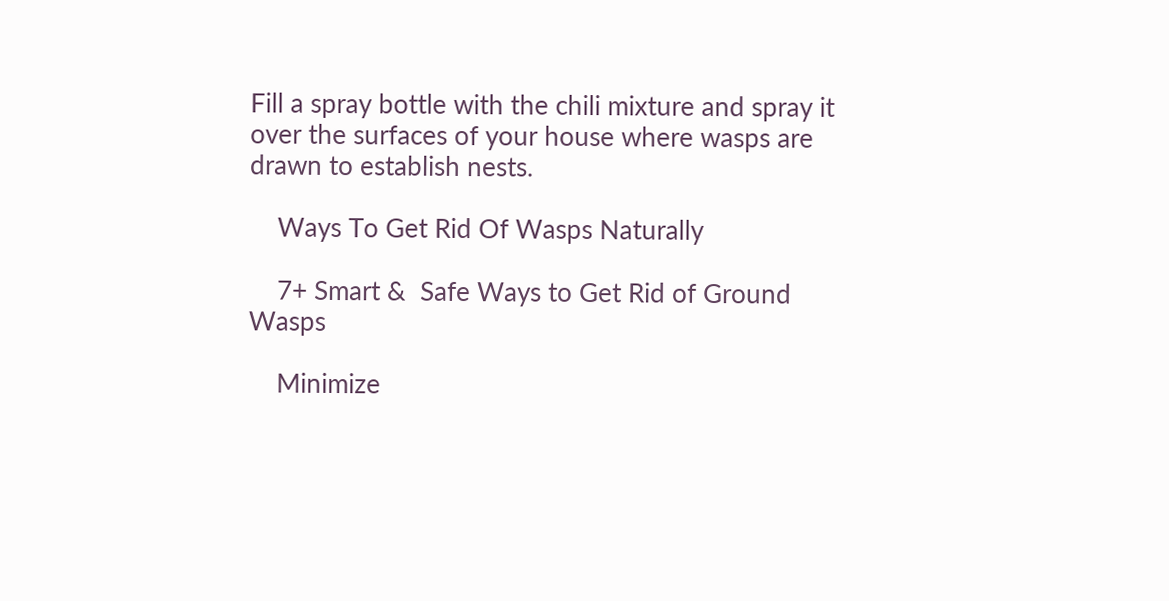Fill a spray bottle with the chili mixture and spray it over the surfaces of your house where wasps are drawn to establish nests.

    Ways To Get Rid Of Wasps Naturally

    7+ Smart &  Safe Ways to Get Rid of Ground Wasps

    Minimize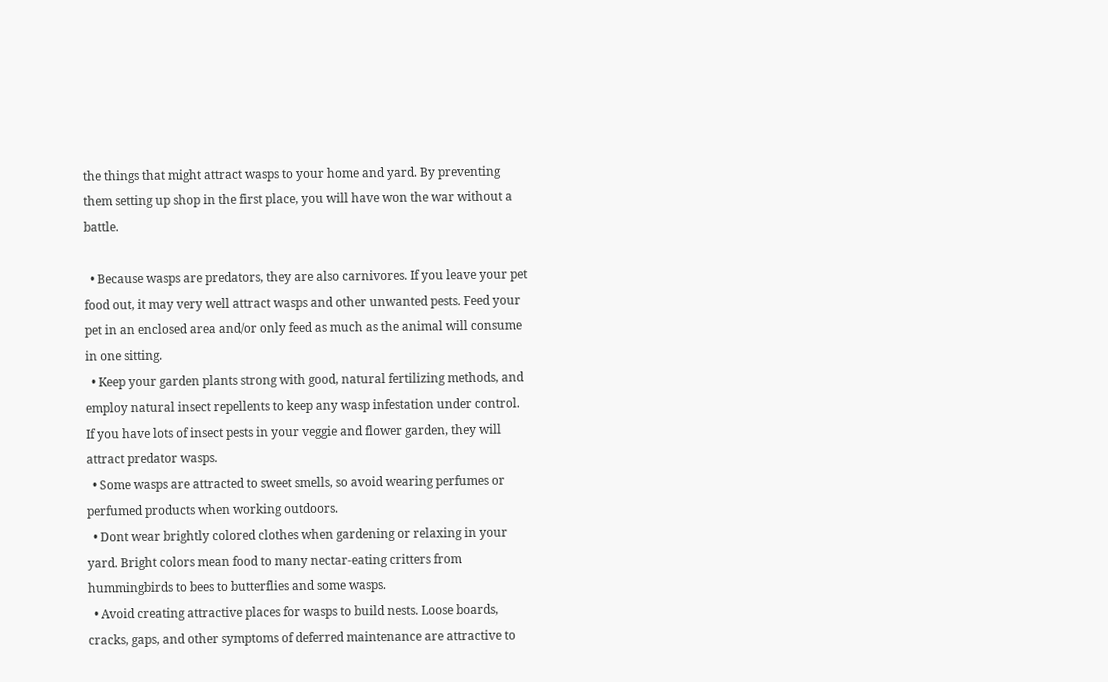the things that might attract wasps to your home and yard. By preventing them setting up shop in the first place, you will have won the war without a battle.

  • Because wasps are predators, they are also carnivores. If you leave your pet food out, it may very well attract wasps and other unwanted pests. Feed your pet in an enclosed area and/or only feed as much as the animal will consume in one sitting.
  • Keep your garden plants strong with good, natural fertilizing methods, and employ natural insect repellents to keep any wasp infestation under control. If you have lots of insect pests in your veggie and flower garden, they will attract predator wasps.
  • Some wasps are attracted to sweet smells, so avoid wearing perfumes or perfumed products when working outdoors.
  • Dont wear brightly colored clothes when gardening or relaxing in your yard. Bright colors mean food to many nectar-eating critters from hummingbirds to bees to butterflies and some wasps.
  • Avoid creating attractive places for wasps to build nests. Loose boards, cracks, gaps, and other symptoms of deferred maintenance are attractive to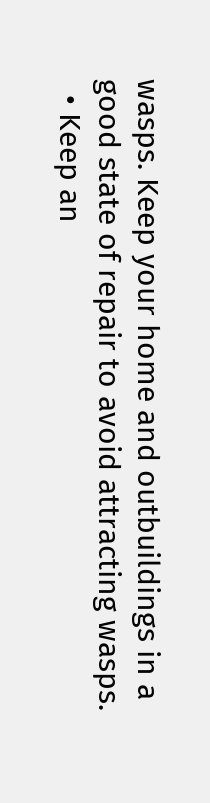wasps. Keep your home and outbuildings in a good state of repair to avoid attracting wasps.
  • Keep an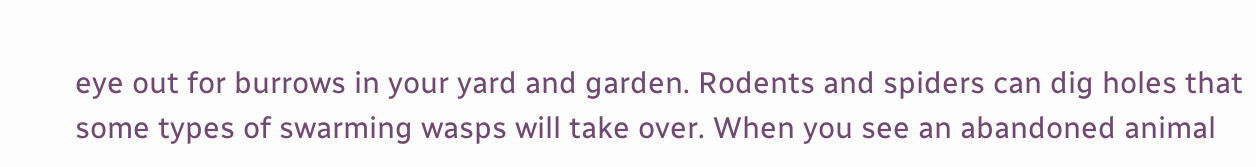eye out for burrows in your yard and garden. Rodents and spiders can dig holes that some types of swarming wasps will take over. When you see an abandoned animal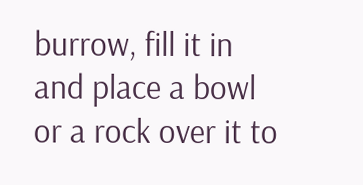burrow, fill it in and place a bowl or a rock over it to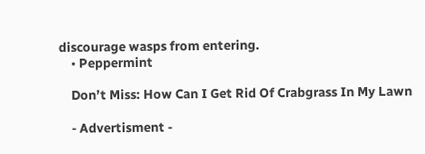discourage wasps from entering.
    • Peppermint

    Don’t Miss: How Can I Get Rid Of Crabgrass In My Lawn

    - Advertisment -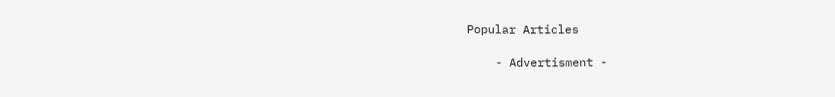Popular Articles

    - Advertisment -